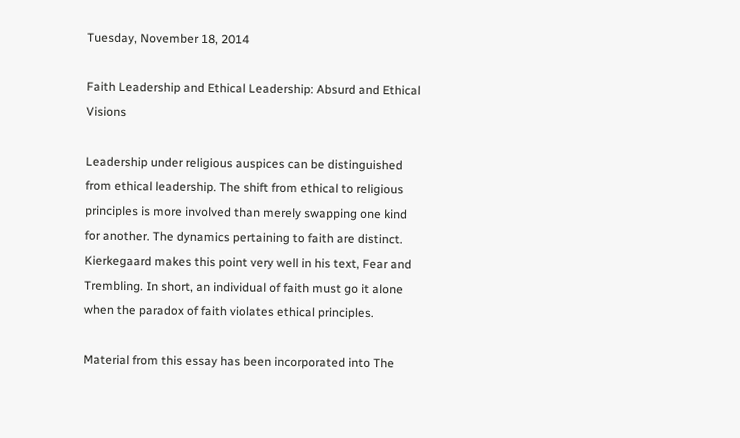Tuesday, November 18, 2014

Faith Leadership and Ethical Leadership: Absurd and Ethical Visions

Leadership under religious auspices can be distinguished from ethical leadership. The shift from ethical to religious principles is more involved than merely swapping one kind for another. The dynamics pertaining to faith are distinct. Kierkegaard makes this point very well in his text, Fear and Trembling. In short, an individual of faith must go it alone when the paradox of faith violates ethical principles.

Material from this essay has been incorporated into The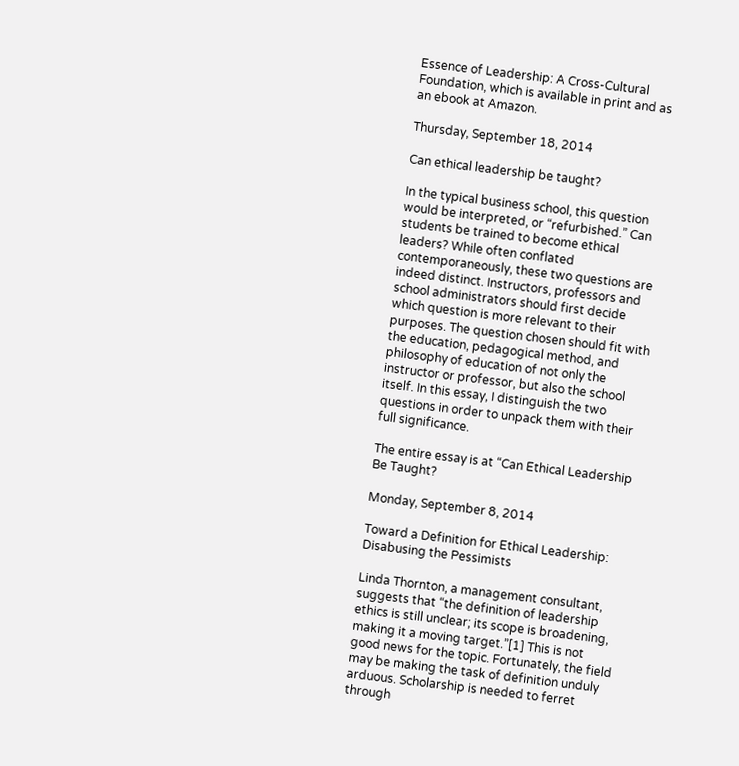Essence of Leadership: A Cross-Cultural Foundation, which is available in print and as an ebook at Amazon.

Thursday, September 18, 2014

Can ethical leadership be taught?

In the typical business school, this question would be interpreted, or “refurbished.” Can students be trained to become ethical leaders? While often conflated contemporaneously, these two questions are indeed distinct. Instructors, professors and school administrators should first decide which question is more relevant to their purposes. The question chosen should fit with the education, pedagogical method, and philosophy of education of not only the instructor or professor, but also the school itself. In this essay, I distinguish the two questions in order to unpack them with their full significance.

The entire essay is at “Can Ethical Leadership Be Taught?

Monday, September 8, 2014

Toward a Definition for Ethical Leadership: Disabusing the Pessimists

Linda Thornton, a management consultant, suggests that “the definition of leadership ethics is still unclear; its scope is broadening, making it a moving target.”[1] This is not good news for the topic. Fortunately, the field may be making the task of definition unduly arduous. Scholarship is needed to ferret through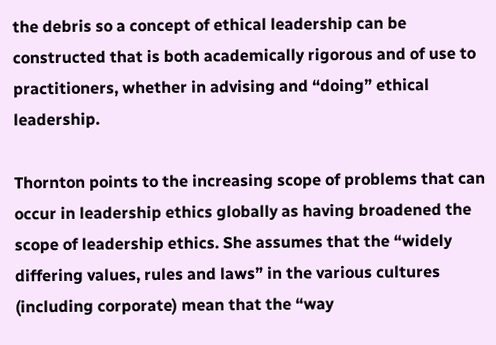the debris so a concept of ethical leadership can be constructed that is both academically rigorous and of use to practitioners, whether in advising and “doing” ethical leadership.

Thornton points to the increasing scope of problems that can occur in leadership ethics globally as having broadened the scope of leadership ethics. She assumes that the “widely differing values, rules and laws” in the various cultures (including corporate) mean that the “way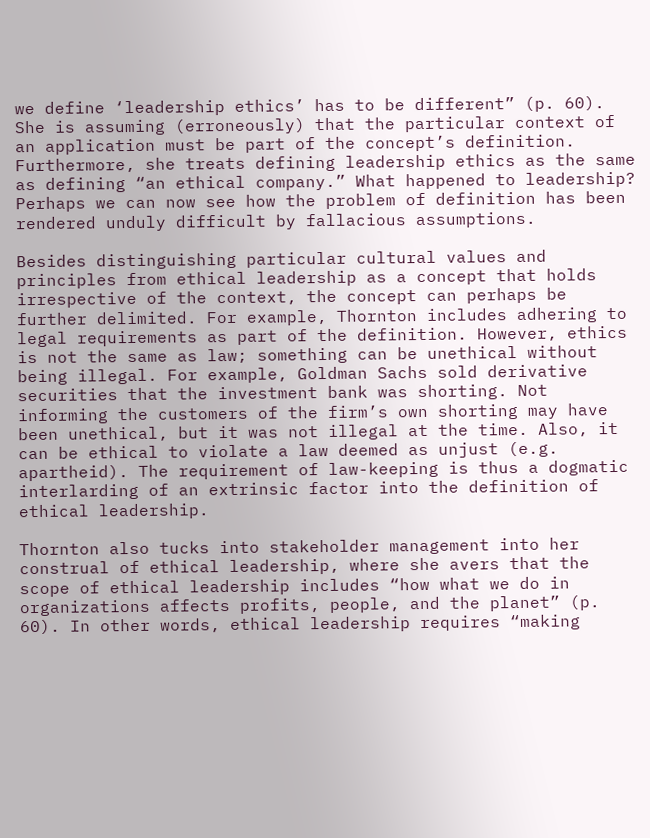we define ‘leadership ethics’ has to be different” (p. 60). She is assuming (erroneously) that the particular context of an application must be part of the concept’s definition. Furthermore, she treats defining leadership ethics as the same as defining “an ethical company.” What happened to leadership? Perhaps we can now see how the problem of definition has been rendered unduly difficult by fallacious assumptions.

Besides distinguishing particular cultural values and principles from ethical leadership as a concept that holds irrespective of the context, the concept can perhaps be further delimited. For example, Thornton includes adhering to legal requirements as part of the definition. However, ethics is not the same as law; something can be unethical without being illegal. For example, Goldman Sachs sold derivative securities that the investment bank was shorting. Not informing the customers of the firm’s own shorting may have been unethical, but it was not illegal at the time. Also, it can be ethical to violate a law deemed as unjust (e.g. apartheid). The requirement of law-keeping is thus a dogmatic interlarding of an extrinsic factor into the definition of ethical leadership.

Thornton also tucks into stakeholder management into her construal of ethical leadership, where she avers that the scope of ethical leadership includes “how what we do in organizations affects profits, people, and the planet” (p. 60). In other words, ethical leadership requires “making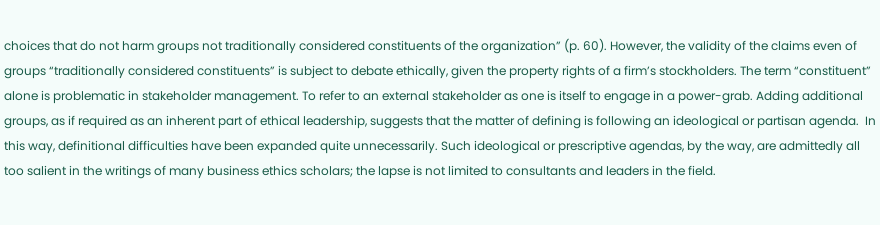choices that do not harm groups not traditionally considered constituents of the organization” (p. 60). However, the validity of the claims even of groups “traditionally considered constituents” is subject to debate ethically, given the property rights of a firm’s stockholders. The term “constituent” alone is problematic in stakeholder management. To refer to an external stakeholder as one is itself to engage in a power-grab. Adding additional groups, as if required as an inherent part of ethical leadership, suggests that the matter of defining is following an ideological or partisan agenda.  In this way, definitional difficulties have been expanded quite unnecessarily. Such ideological or prescriptive agendas, by the way, are admittedly all too salient in the writings of many business ethics scholars; the lapse is not limited to consultants and leaders in the field.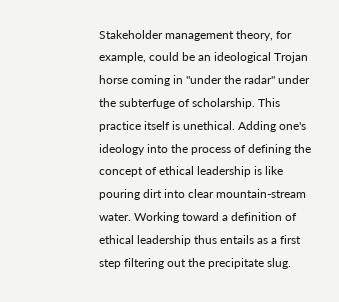Stakeholder management theory, for example, could be an ideological Trojan horse coming in "under the radar" under the subterfuge of scholarship. This practice itself is unethical. Adding one's ideology into the process of defining the concept of ethical leadership is like pouring dirt into clear mountain-stream water. Working toward a definition of ethical leadership thus entails as a first step filtering out the precipitate slug.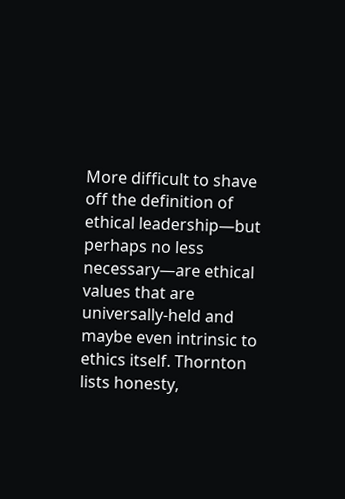More difficult to shave off the definition of ethical leadership—but perhaps no less necessary—are ethical values that are universally-held and maybe even intrinsic to ethics itself. Thornton lists honesty,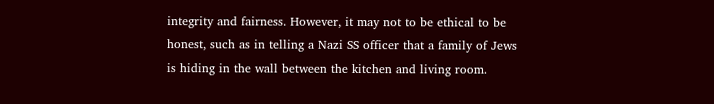integrity and fairness. However, it may not to be ethical to be honest, such as in telling a Nazi SS officer that a family of Jews is hiding in the wall between the kitchen and living room.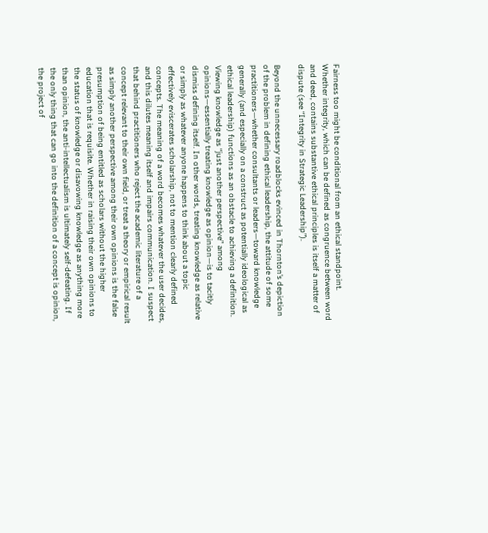Fairness too might be conditional from an ethical standpoint. Whether integrity, which can be defined as congruence between word and deed, contains substantive ethical principles is itself a matter of dispute (see “Integrity in Strategic Leadership”).

Beyond the unnecessary roadblocks evinced in Thornton’s depiction of the problem in defining ethical leadership, the attitude of some practitioners—whether consultants or leaders—toward knowledge generally (and especially on a construct as potentially ideological as ethical leadership) functions as an obstacle to achieving a definition. Viewing knowledge as “just another perspective” among opinions—essentially treating knowledge as opinion—is to tacitly dismiss defining itself. In other words, treating knowledge as relative or simply as whatever anyone happens to think about a topic effectively eviscerates scholarship, not to mention clearly defined concepts. The meaning of a word becomes whatever the user decides, and this dilutes meaning itself and impairs communication. I suspect that behind practitioners who reject the academic literature of a concept relevant to their own field, or treat a theory or empirical result as simply another perspective among their own opinions is the false presumption of being entitled as scholars without the higher education that is requisite. Whether in raising their own opinions to the status of knowledge or disavowing knowledge as anything more than opinion, the anti-intellectualism is ultimately self-defeating. If the only thing that can go into the definition of a concept is opinion, the project of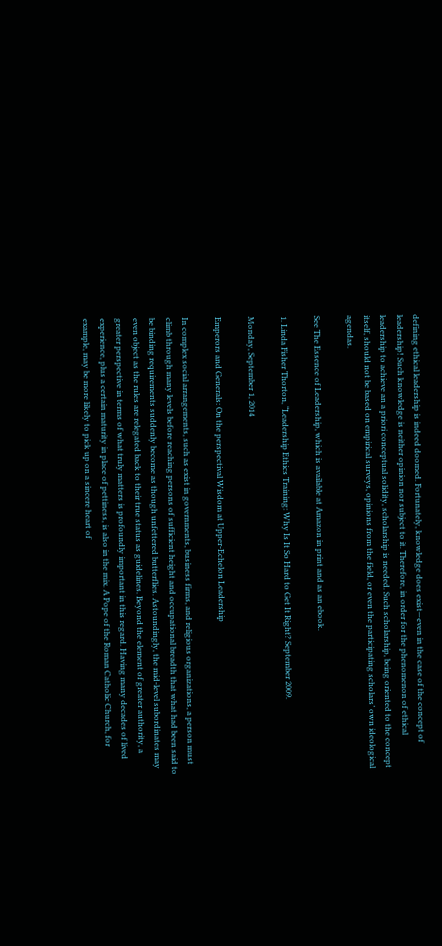defining ethical leadership is indeed doomed. Fortunately, knowledge does exist—even in the case of the concept of leadership! Such knowledge is neither opinion nor subject to it. Therefore, in order for the phenomenon of ethical leadership to achieve an a priori conceptual solidity, scholarship is needed. Such scholarship, being oriented to the concept itself, should not be based on empirical surveys, opinions from the field, or even the participating scholars’ own ideological agendas.

See The Essence of Leadership, which is available at Amazon in print and as an ebook.

1. Linda Fisher Thorton, “Leadership Ethics Training: Why Is It So Hard to Get It Right? September 2009.

Monday, September 1, 2014

Emperors and Generals: On the perspectival Wisdom at Upper-Echelon Leadership

In complex social arrangements, such as exist in governments, business firms, and religious organizations, a person must climb through many levels before reaching persons of sufficient height and occupational breadth that what had been said to be binding requirements suddenly become as though unfettered butterflies. Astoundingly, the mid-level subordinates may even object as the rules are relegated back to their true status as guidelines. Beyond the element of greater authority, a greater perspective in terms of what truly matters is profoundly important in this regard. Having many decades of lived experience, plus a certain maturity in place of pettiness, is also in the mix. A Pope of the Roman Catholic Church, for example, may be more likely to pick up on a sincere heart of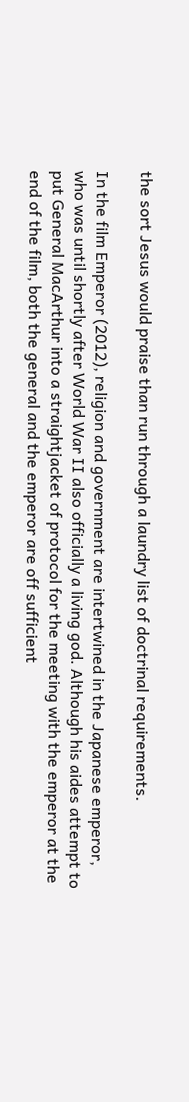the sort Jesus would praise than run through a laundry list of doctrinal requirements.

In the film Emperor (2012), religion and government are intertwined in the Japanese emperor, who was until shortly after World War II also officially a living god. Although his aides attempt to put General MacArthur into a straightjacket of protocol for the meeting with the emperor at the end of the film, both the general and the emperor are off sufficient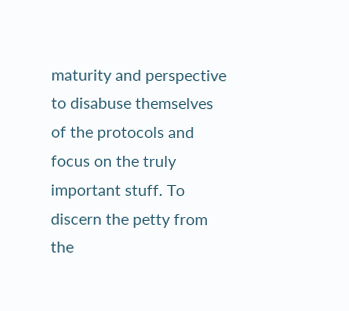maturity and perspective to disabuse themselves of the protocols and focus on the truly important stuff. To discern the petty from the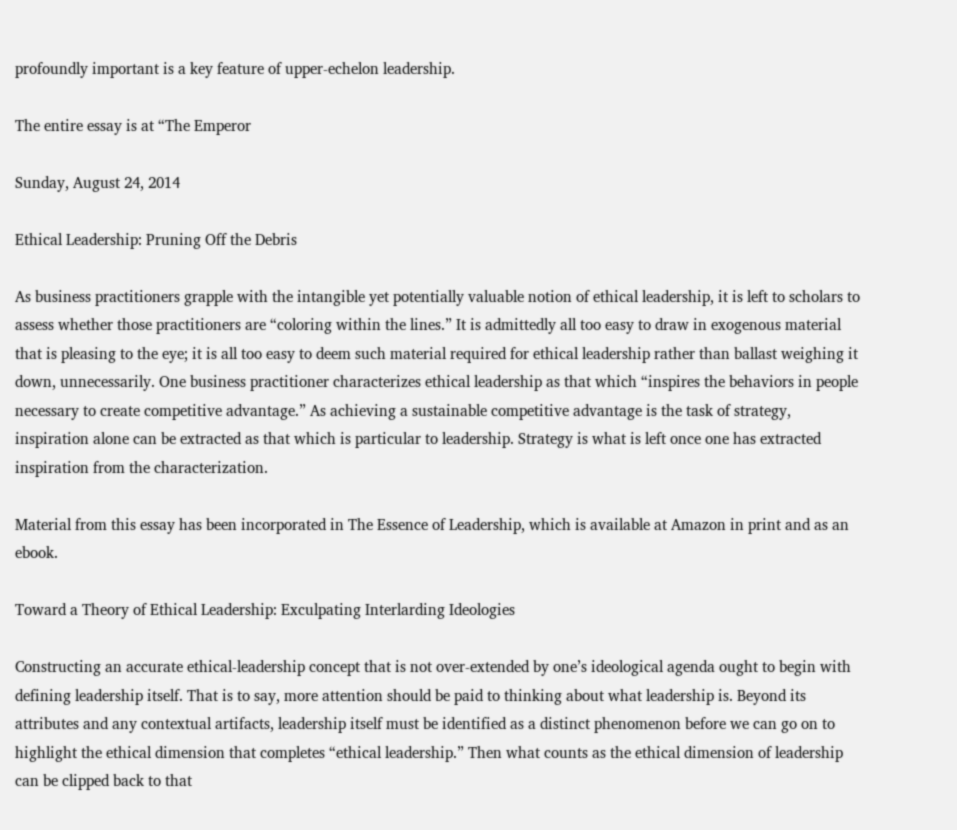profoundly important is a key feature of upper-echelon leadership.

The entire essay is at “The Emperor

Sunday, August 24, 2014

Ethical Leadership: Pruning Off the Debris

As business practitioners grapple with the intangible yet potentially valuable notion of ethical leadership, it is left to scholars to assess whether those practitioners are “coloring within the lines.” It is admittedly all too easy to draw in exogenous material that is pleasing to the eye; it is all too easy to deem such material required for ethical leadership rather than ballast weighing it down, unnecessarily. One business practitioner characterizes ethical leadership as that which “inspires the behaviors in people necessary to create competitive advantage.” As achieving a sustainable competitive advantage is the task of strategy, inspiration alone can be extracted as that which is particular to leadership. Strategy is what is left once one has extracted inspiration from the characterization.

Material from this essay has been incorporated in The Essence of Leadership, which is available at Amazon in print and as an ebook.

Toward a Theory of Ethical Leadership: Exculpating Interlarding Ideologies

Constructing an accurate ethical-leadership concept that is not over-extended by one’s ideological agenda ought to begin with defining leadership itself. That is to say, more attention should be paid to thinking about what leadership is. Beyond its attributes and any contextual artifacts, leadership itself must be identified as a distinct phenomenon before we can go on to highlight the ethical dimension that completes “ethical leadership.” Then what counts as the ethical dimension of leadership can be clipped back to that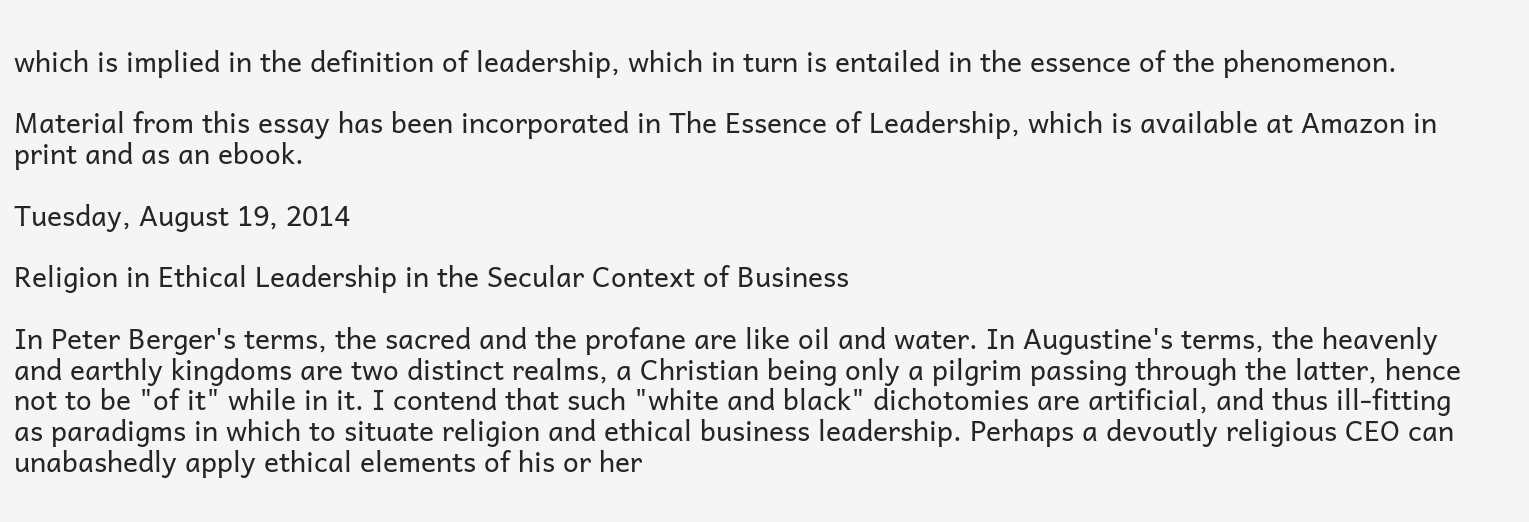which is implied in the definition of leadership, which in turn is entailed in the essence of the phenomenon.

Material from this essay has been incorporated in The Essence of Leadership, which is available at Amazon in print and as an ebook.

Tuesday, August 19, 2014

Religion in Ethical Leadership in the Secular Context of Business

In Peter Berger's terms, the sacred and the profane are like oil and water. In Augustine's terms, the heavenly and earthly kingdoms are two distinct realms, a Christian being only a pilgrim passing through the latter, hence not to be "of it" while in it. I contend that such "white and black" dichotomies are artificial, and thus ill-fitting as paradigms in which to situate religion and ethical business leadership. Perhaps a devoutly religious CEO can unabashedly apply ethical elements of his or her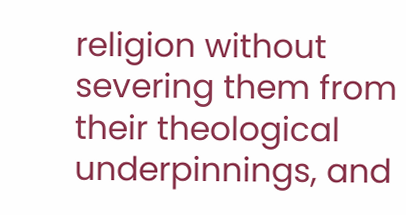religion without severing them from their theological underpinnings, and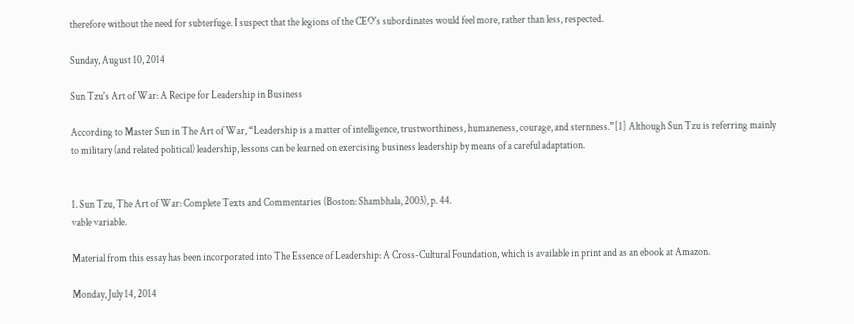therefore without the need for subterfuge. I suspect that the legions of the CEO's subordinates would feel more, rather than less, respected.

Sunday, August 10, 2014

Sun Tzu's Art of War: A Recipe for Leadership in Business

According to Master Sun in The Art of War, “Leadership is a matter of intelligence, trustworthiness, humaneness, courage, and sternness.”[1] Although Sun Tzu is referring mainly to military (and related political) leadership, lessons can be learned on exercising business leadership by means of a careful adaptation.


1. Sun Tzu, The Art of War: Complete Texts and Commentaries (Boston: Shambhala, 2003), p. 44.
vable variable.

Material from this essay has been incorporated into The Essence of Leadership: A Cross-Cultural Foundation, which is available in print and as an ebook at Amazon.

Monday, July 14, 2014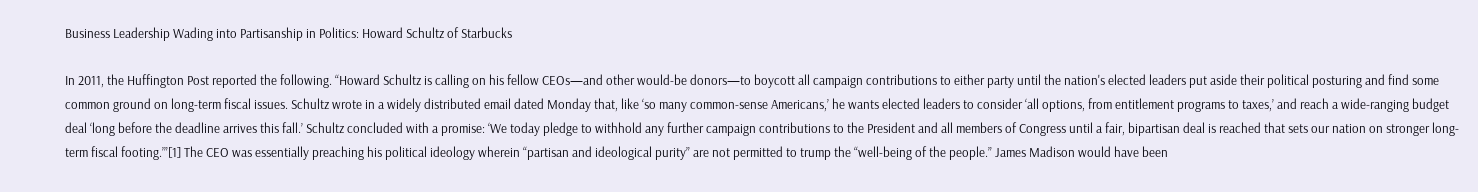Business Leadership Wading into Partisanship in Politics: Howard Schultz of Starbucks

In 2011, the Huffington Post reported the following. “Howard Schultz is calling on his fellow CEOs—and other would-be donors—to boycott all campaign contributions to either party until the nation's elected leaders put aside their political posturing and find some common ground on long-term fiscal issues. Schultz wrote in a widely distributed email dated Monday that, like ‘so many common-sense Americans,’ he wants elected leaders to consider ‘all options, from entitlement programs to taxes,’ and reach a wide-ranging budget deal ‘long before the deadline arrives this fall.’ Schultz concluded with a promise: ‘We today pledge to withhold any further campaign contributions to the President and all members of Congress until a fair, bipartisan deal is reached that sets our nation on stronger long-term fiscal footing.’”[1] The CEO was essentially preaching his political ideology wherein “partisan and ideological purity” are not permitted to trump the “well-being of the people.” James Madison would have been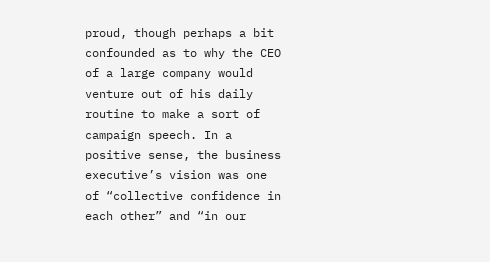proud, though perhaps a bit confounded as to why the CEO of a large company would venture out of his daily routine to make a sort of campaign speech. In a positive sense, the business executive’s vision was one of “collective confidence in each other” and “in our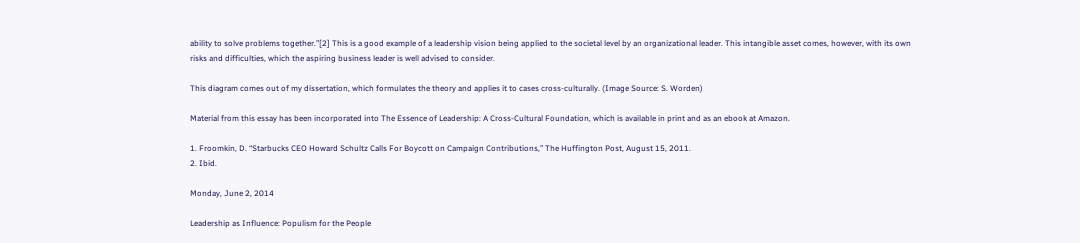ability to solve problems together.”[2] This is a good example of a leadership vision being applied to the societal level by an organizational leader. This intangible asset comes, however, with its own risks and difficulties, which the aspiring business leader is well advised to consider.

This diagram comes out of my dissertation, which formulates the theory and applies it to cases cross-culturally. (Image Source: S. Worden)

Material from this essay has been incorporated into The Essence of Leadership: A Cross-Cultural Foundation, which is available in print and as an ebook at Amazon.

1. Froomkin, D. “Starbucks CEO Howard Schultz Calls For Boycott on Campaign Contributions,” The Huffington Post, August 15, 2011.
2. Ibid.

Monday, June 2, 2014

Leadership as Influence: Populism for the People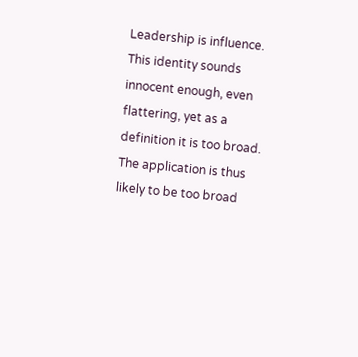Leadership is influence. This identity sounds innocent enough, even flattering, yet as a definition it is too broad. The application is thus likely to be too broad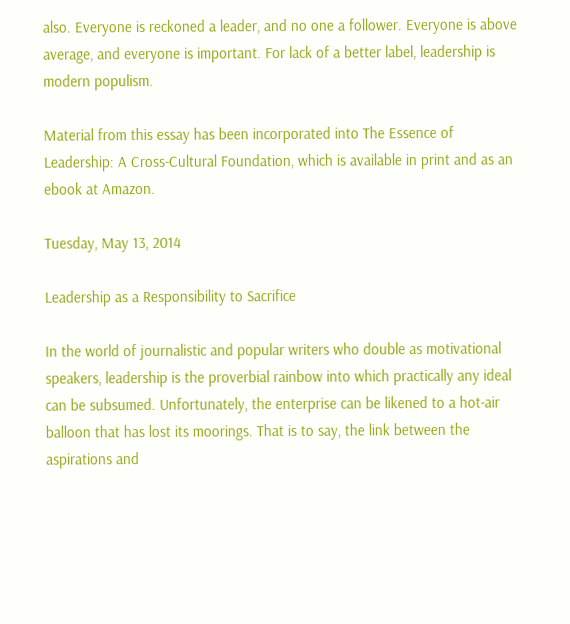also. Everyone is reckoned a leader, and no one a follower. Everyone is above average, and everyone is important. For lack of a better label, leadership is modern populism.

Material from this essay has been incorporated into The Essence of Leadership: A Cross-Cultural Foundation, which is available in print and as an ebook at Amazon.

Tuesday, May 13, 2014

Leadership as a Responsibility to Sacrifice

In the world of journalistic and popular writers who double as motivational speakers, leadership is the proverbial rainbow into which practically any ideal can be subsumed. Unfortunately, the enterprise can be likened to a hot-air balloon that has lost its moorings. That is to say, the link between the aspirations and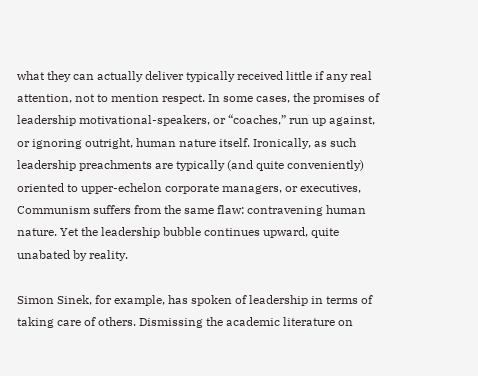what they can actually deliver typically received little if any real attention, not to mention respect. In some cases, the promises of leadership motivational-speakers, or “coaches,” run up against, or ignoring outright, human nature itself. Ironically, as such leadership preachments are typically (and quite conveniently) oriented to upper-echelon corporate managers, or executives, Communism suffers from the same flaw: contravening human nature. Yet the leadership bubble continues upward, quite unabated by reality.

Simon Sinek, for example, has spoken of leadership in terms of taking care of others. Dismissing the academic literature on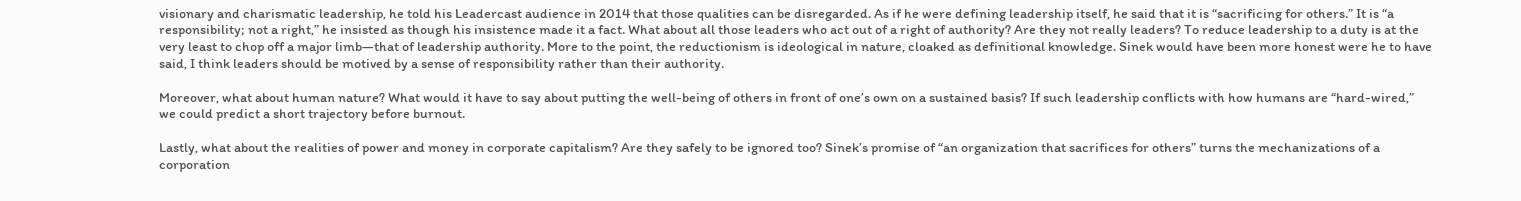visionary and charismatic leadership, he told his Leadercast audience in 2014 that those qualities can be disregarded. As if he were defining leadership itself, he said that it is “sacrificing for others.” It is “a responsibility; not a right,” he insisted as though his insistence made it a fact. What about all those leaders who act out of a right of authority? Are they not really leaders? To reduce leadership to a duty is at the very least to chop off a major limb—that of leadership authority. More to the point, the reductionism is ideological in nature, cloaked as definitional knowledge. Sinek would have been more honest were he to have said, I think leaders should be motived by a sense of responsibility rather than their authority.

Moreover, what about human nature? What would it have to say about putting the well-being of others in front of one’s own on a sustained basis? If such leadership conflicts with how humans are “hard-wired,” we could predict a short trajectory before burnout.

Lastly, what about the realities of power and money in corporate capitalism? Are they safely to be ignored too? Sinek’s promise of “an organization that sacrifices for others” turns the mechanizations of a corporation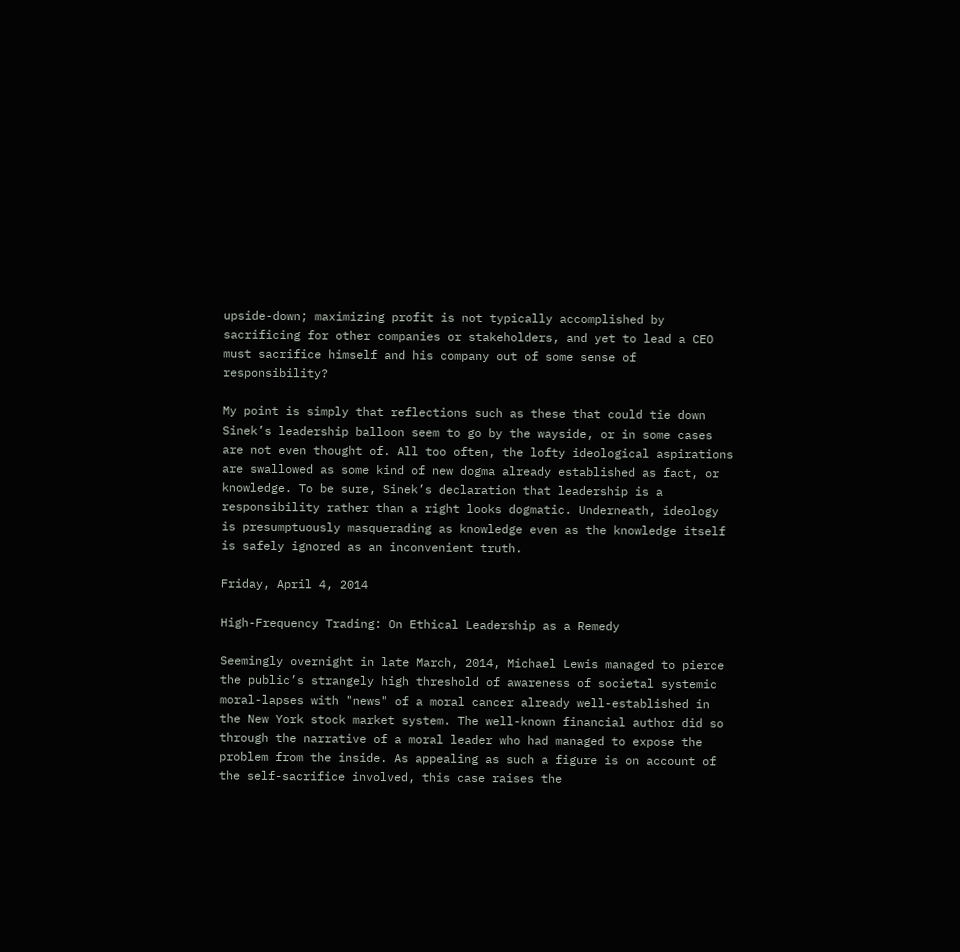upside-down; maximizing profit is not typically accomplished by sacrificing for other companies or stakeholders, and yet to lead a CEO must sacrifice himself and his company out of some sense of responsibility?

My point is simply that reflections such as these that could tie down Sinek’s leadership balloon seem to go by the wayside, or in some cases are not even thought of. All too often, the lofty ideological aspirations are swallowed as some kind of new dogma already established as fact, or knowledge. To be sure, Sinek’s declaration that leadership is a responsibility rather than a right looks dogmatic. Underneath, ideology is presumptuously masquerading as knowledge even as the knowledge itself is safely ignored as an inconvenient truth.

Friday, April 4, 2014

High-Frequency Trading: On Ethical Leadership as a Remedy

Seemingly overnight in late March, 2014, Michael Lewis managed to pierce the public’s strangely high threshold of awareness of societal systemic moral-lapses with "news" of a moral cancer already well-established in the New York stock market system. The well-known financial author did so through the narrative of a moral leader who had managed to expose the problem from the inside. As appealing as such a figure is on account of the self-sacrifice involved, this case raises the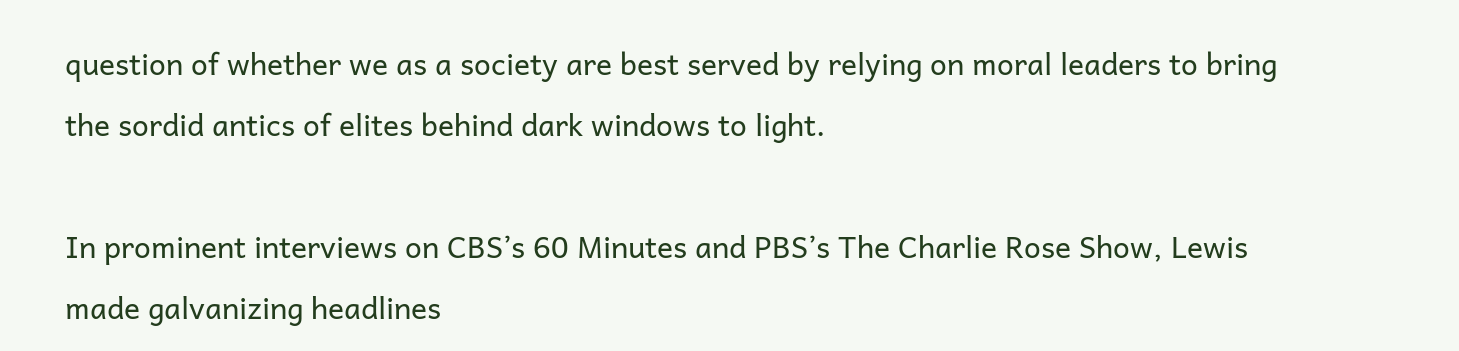question of whether we as a society are best served by relying on moral leaders to bring the sordid antics of elites behind dark windows to light.

In prominent interviews on CBS’s 60 Minutes and PBS’s The Charlie Rose Show, Lewis made galvanizing headlines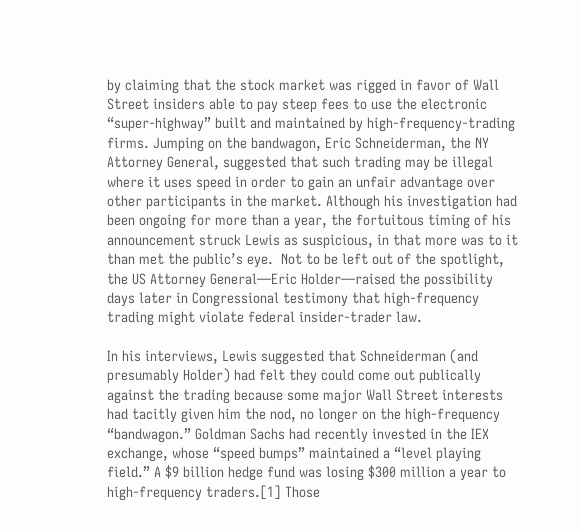by claiming that the stock market was rigged in favor of Wall Street insiders able to pay steep fees to use the electronic “super-highway” built and maintained by high-frequency-trading firms. Jumping on the bandwagon, Eric Schneiderman, the NY Attorney General, suggested that such trading may be illegal where it uses speed in order to gain an unfair advantage over other participants in the market. Although his investigation had been ongoing for more than a year, the fortuitous timing of his announcement struck Lewis as suspicious, in that more was to it than met the public’s eye.  Not to be left out of the spotlight, the US Attorney General—Eric Holder—raised the possibility days later in Congressional testimony that high-frequency trading might violate federal insider-trader law.

In his interviews, Lewis suggested that Schneiderman (and presumably Holder) had felt they could come out publically against the trading because some major Wall Street interests had tacitly given him the nod, no longer on the high-frequency “bandwagon.” Goldman Sachs had recently invested in the IEX exchange, whose “speed bumps” maintained a “level playing field.” A $9 billion hedge fund was losing $300 million a year to high-frequency traders.[1] Those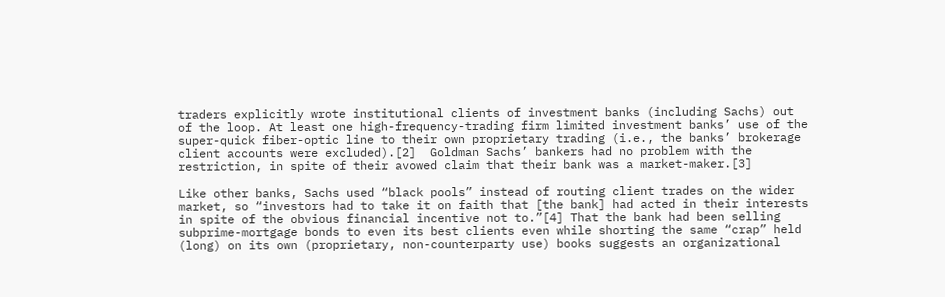traders explicitly wrote institutional clients of investment banks (including Sachs) out of the loop. At least one high-frequency-trading firm limited investment banks’ use of the super-quick fiber-optic line to their own proprietary trading (i.e., the banks’ brokerage client accounts were excluded).[2]  Goldman Sachs’ bankers had no problem with the restriction, in spite of their avowed claim that their bank was a market-maker.[3]

Like other banks, Sachs used “black pools” instead of routing client trades on the wider market, so “investors had to take it on faith that [the bank] had acted in their interests in spite of the obvious financial incentive not to.”[4] That the bank had been selling subprime-mortgage bonds to even its best clients even while shorting the same “crap” held (long) on its own (proprietary, non-counterparty use) books suggests an organizational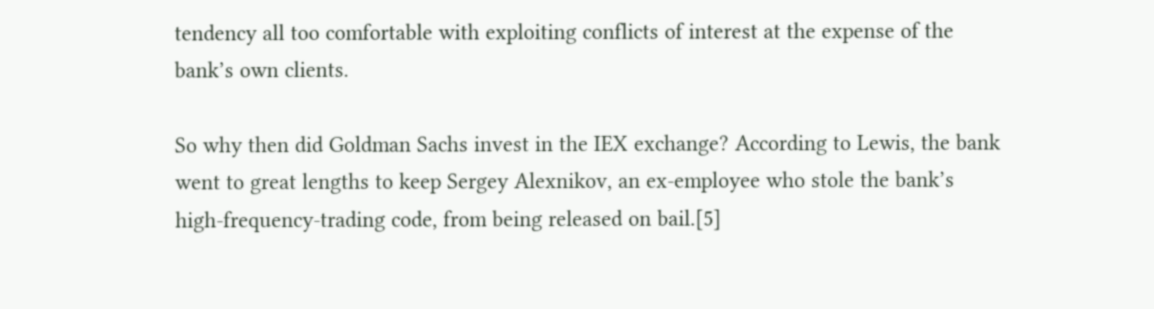tendency all too comfortable with exploiting conflicts of interest at the expense of the bank’s own clients.

So why then did Goldman Sachs invest in the IEX exchange? According to Lewis, the bank went to great lengths to keep Sergey Alexnikov, an ex-employee who stole the bank’s high-frequency-trading code, from being released on bail.[5]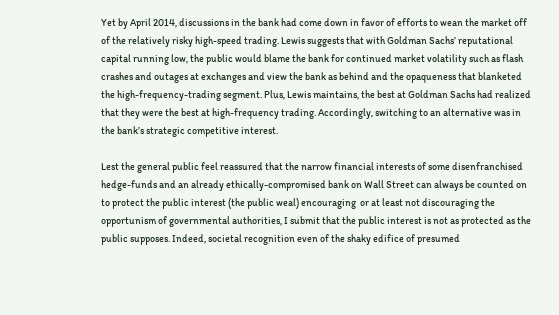Yet by April 2014, discussions in the bank had come down in favor of efforts to wean the market off of the relatively risky high-speed trading. Lewis suggests that with Goldman Sachs’ reputational capital running low, the public would blame the bank for continued market volatility such as flash crashes and outages at exchanges and view the bank as behind and the opaqueness that blanketed the high-frequency-trading segment. Plus, Lewis maintains, the best at Goldman Sachs had realized that they were the best at high-frequency trading. Accordingly, switching to an alternative was in the bank’s strategic competitive interest.

Lest the general public feel reassured that the narrow financial interests of some disenfranchised hedge-funds and an already ethically-compromised bank on Wall Street can always be counted on to protect the public interest (the public weal) encouraging  or at least not discouraging the opportunism of governmental authorities, I submit that the public interest is not as protected as the public supposes. Indeed, societal recognition even of the shaky edifice of presumed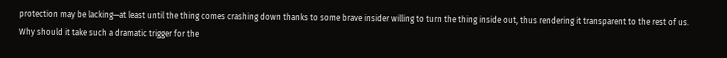protection may be lacking—at least until the thing comes crashing down thanks to some brave insider willing to turn the thing inside out, thus rendering it transparent to the rest of us. Why should it take such a dramatic trigger for the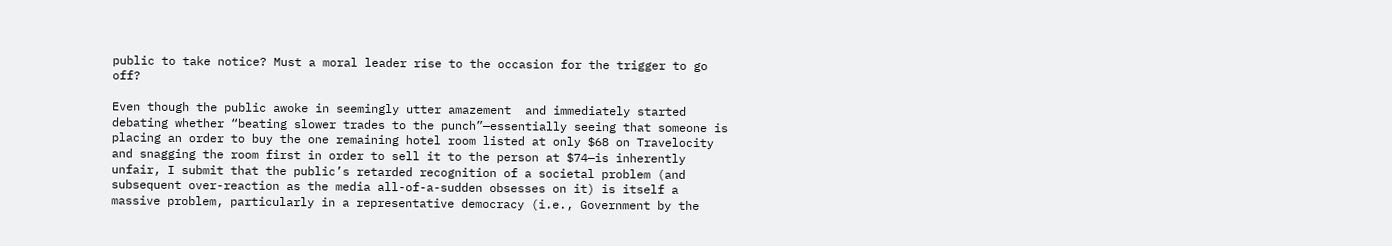public to take notice? Must a moral leader rise to the occasion for the trigger to go off?

Even though the public awoke in seemingly utter amazement  and immediately started debating whether “beating slower trades to the punch”—essentially seeing that someone is placing an order to buy the one remaining hotel room listed at only $68 on Travelocity and snagging the room first in order to sell it to the person at $74—is inherently unfair, I submit that the public’s retarded recognition of a societal problem (and subsequent over-reaction as the media all-of-a-sudden obsesses on it) is itself a massive problem, particularly in a representative democracy (i.e., Government by the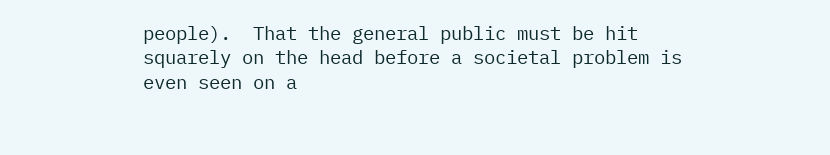people).  That the general public must be hit squarely on the head before a societal problem is even seen on a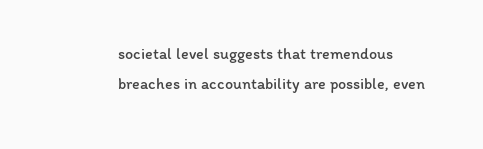societal level suggests that tremendous breaches in accountability are possible, even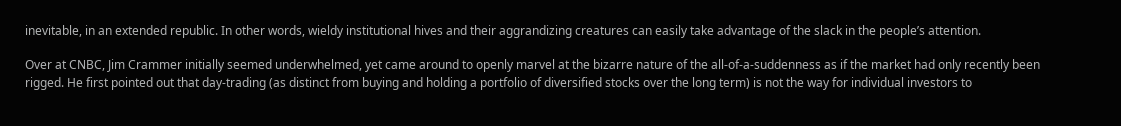inevitable, in an extended republic. In other words, wieldy institutional hives and their aggrandizing creatures can easily take advantage of the slack in the people’s attention.

Over at CNBC, Jim Crammer initially seemed underwhelmed, yet came around to openly marvel at the bizarre nature of the all-of-a-suddenness as if the market had only recently been rigged. He first pointed out that day-trading (as distinct from buying and holding a portfolio of diversified stocks over the long term) is not the way for individual investors to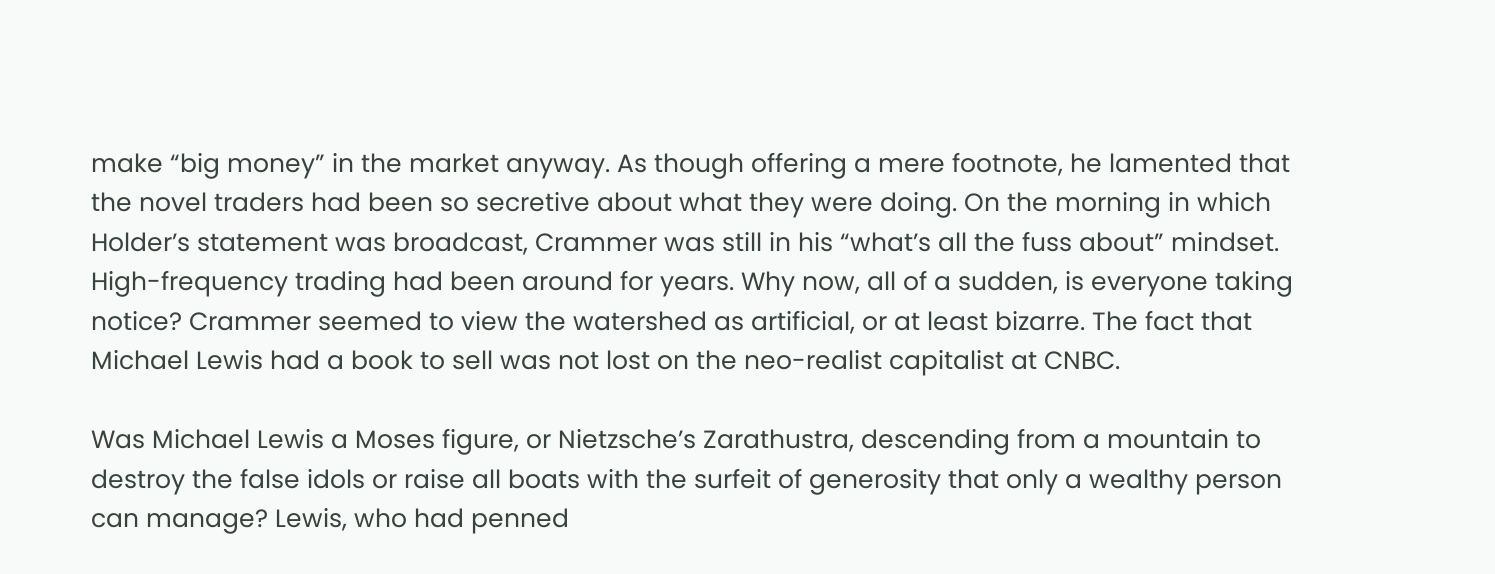make “big money” in the market anyway. As though offering a mere footnote, he lamented that the novel traders had been so secretive about what they were doing. On the morning in which Holder’s statement was broadcast, Crammer was still in his “what’s all the fuss about” mindset.  High-frequency trading had been around for years. Why now, all of a sudden, is everyone taking notice? Crammer seemed to view the watershed as artificial, or at least bizarre. The fact that Michael Lewis had a book to sell was not lost on the neo-realist capitalist at CNBC.

Was Michael Lewis a Moses figure, or Nietzsche’s Zarathustra, descending from a mountain to destroy the false idols or raise all boats with the surfeit of generosity that only a wealthy person can manage? Lewis, who had penned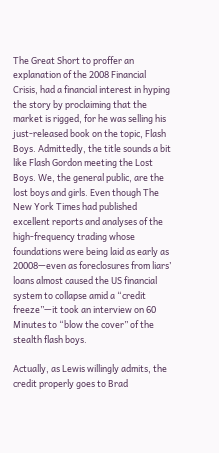The Great Short to proffer an explanation of the 2008 Financial Crisis, had a financial interest in hyping the story by proclaiming that the market is rigged, for he was selling his just-released book on the topic, Flash Boys. Admittedly, the title sounds a bit like Flash Gordon meeting the Lost Boys. We, the general public, are the lost boys and girls. Even though The New York Times had published excellent reports and analyses of the high-frequency trading whose foundations were being laid as early as 20008—even as foreclosures from liars’ loans almost caused the US financial system to collapse amid a “credit freeze”—it took an interview on 60 Minutes to “blow the cover” of the stealth flash boys.

Actually, as Lewis willingly admits, the credit properly goes to Brad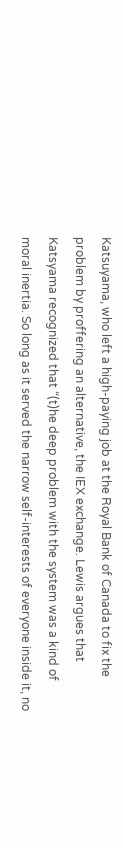Katsuyama, who left a high-paying job at the Royal Bank of Canada to fix the problem by proffering an alternative, the IEX exchange. Lewis argues that Katsyama recognized that “(t)he deep problem with the system was a kind of moral inertia. So long as it served the narrow self-interests of everyone inside it, no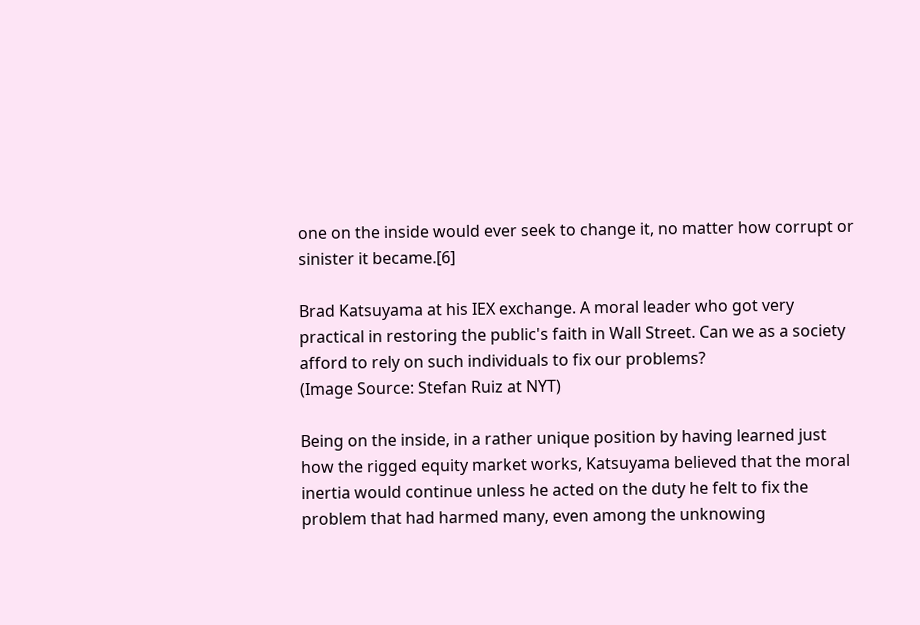one on the inside would ever seek to change it, no matter how corrupt or sinister it became.[6]

Brad Katsuyama at his IEX exchange. A moral leader who got very practical in restoring the public's faith in Wall Street. Can we as a society afford to rely on such individuals to fix our problems?
(Image Source: Stefan Ruiz at NYT)

Being on the inside, in a rather unique position by having learned just how the rigged equity market works, Katsuyama believed that the moral inertia would continue unless he acted on the duty he felt to fix the problem that had harmed many, even among the unknowing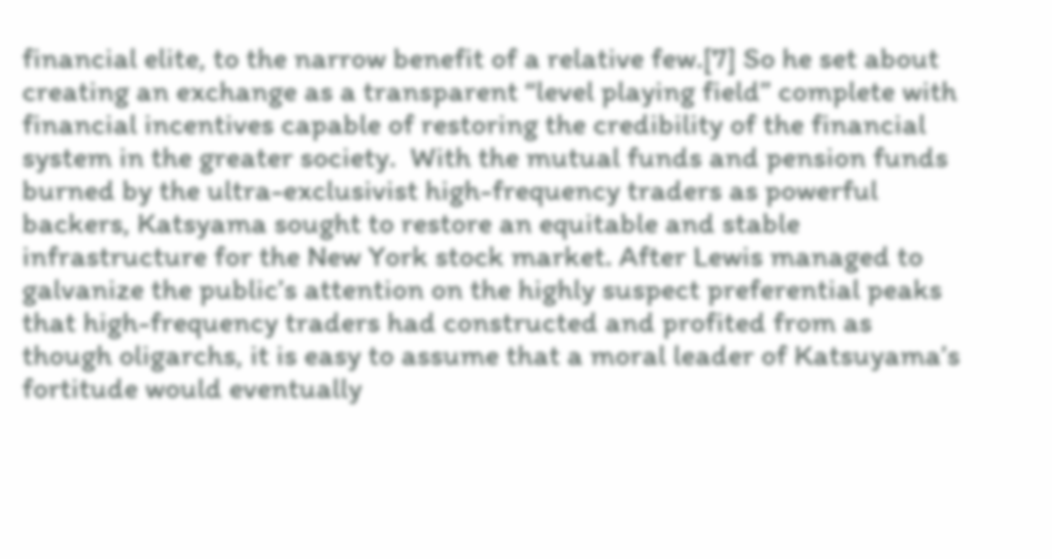financial elite, to the narrow benefit of a relative few.[7] So he set about creating an exchange as a transparent “level playing field” complete with financial incentives capable of restoring the credibility of the financial system in the greater society.  With the mutual funds and pension funds burned by the ultra-exclusivist high-frequency traders as powerful backers, Katsyama sought to restore an equitable and stable infrastructure for the New York stock market. After Lewis managed to galvanize the public’s attention on the highly suspect preferential peaks that high-frequency traders had constructed and profited from as though oligarchs, it is easy to assume that a moral leader of Katsuyama’s fortitude would eventually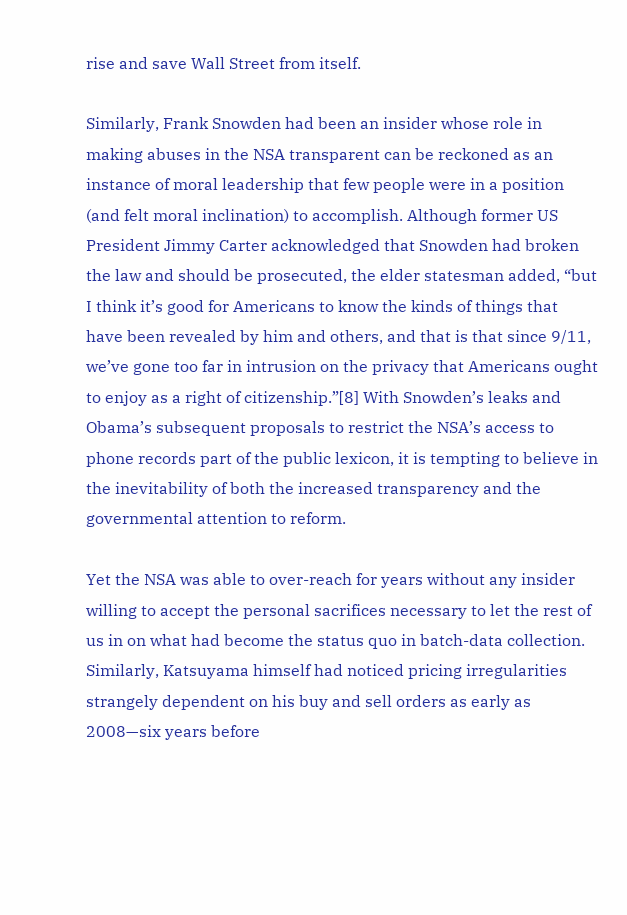rise and save Wall Street from itself.

Similarly, Frank Snowden had been an insider whose role in making abuses in the NSA transparent can be reckoned as an instance of moral leadership that few people were in a position (and felt moral inclination) to accomplish. Although former US President Jimmy Carter acknowledged that Snowden had broken the law and should be prosecuted, the elder statesman added, “but I think it’s good for Americans to know the kinds of things that have been revealed by him and others, and that is that since 9/11, we’ve gone too far in intrusion on the privacy that Americans ought to enjoy as a right of citizenship.”[8] With Snowden’s leaks and Obama’s subsequent proposals to restrict the NSA’s access to phone records part of the public lexicon, it is tempting to believe in the inevitability of both the increased transparency and the governmental attention to reform.

Yet the NSA was able to over-reach for years without any insider willing to accept the personal sacrifices necessary to let the rest of us in on what had become the status quo in batch-data collection. Similarly, Katsuyama himself had noticed pricing irregularities strangely dependent on his buy and sell orders as early as 2008—six years before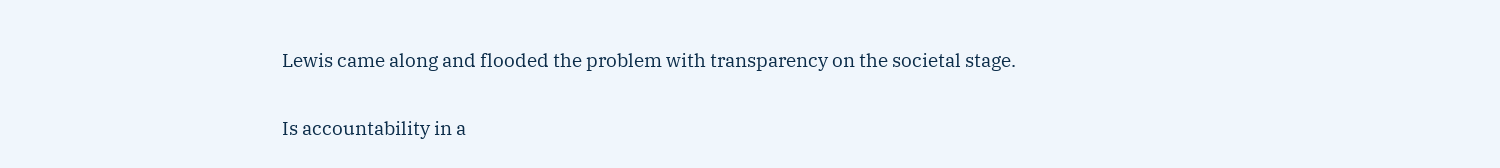Lewis came along and flooded the problem with transparency on the societal stage.

Is accountability in a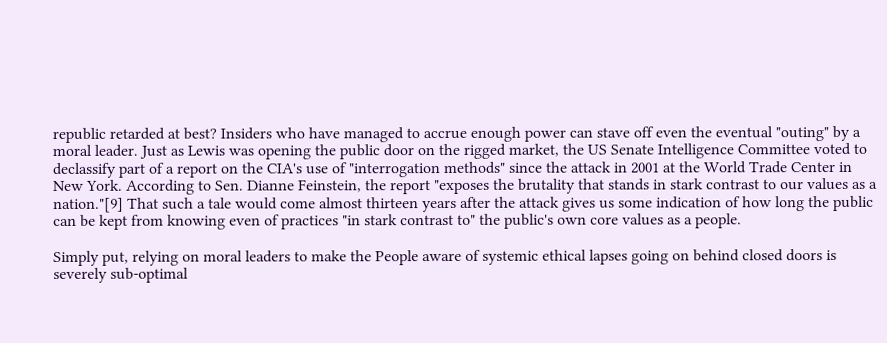republic retarded at best? Insiders who have managed to accrue enough power can stave off even the eventual "outing" by a moral leader. Just as Lewis was opening the public door on the rigged market, the US Senate Intelligence Committee voted to declassify part of a report on the CIA's use of "interrogation methods" since the attack in 2001 at the World Trade Center in New York. According to Sen. Dianne Feinstein, the report "exposes the brutality that stands in stark contrast to our values as a nation."[9] That such a tale would come almost thirteen years after the attack gives us some indication of how long the public can be kept from knowing even of practices "in stark contrast to" the public's own core values as a people.

Simply put, relying on moral leaders to make the People aware of systemic ethical lapses going on behind closed doors is severely sub-optimal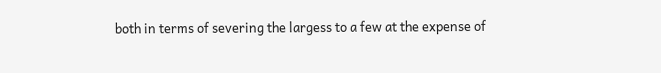both in terms of severing the largess to a few at the expense of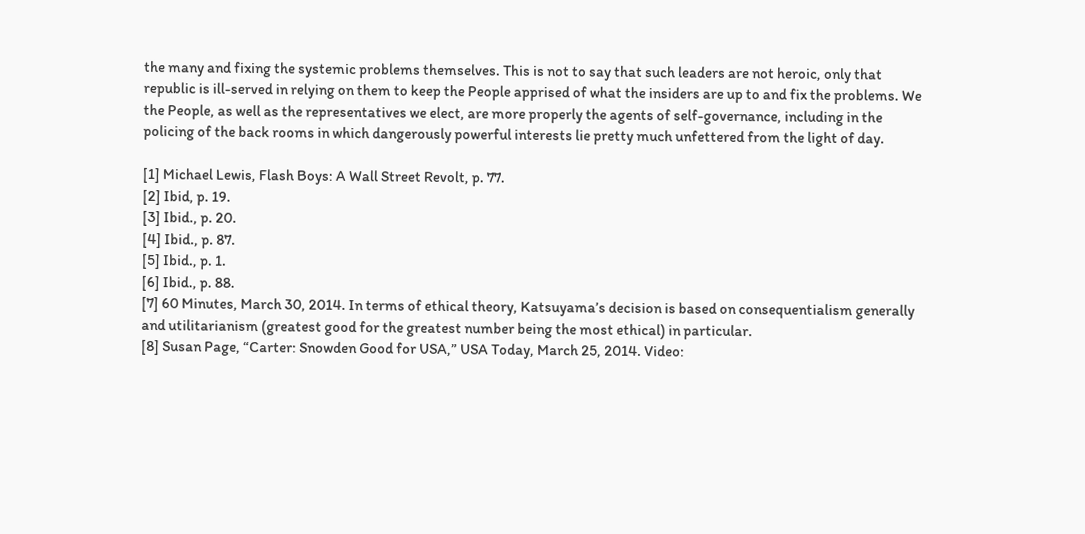the many and fixing the systemic problems themselves. This is not to say that such leaders are not heroic, only that republic is ill-served in relying on them to keep the People apprised of what the insiders are up to and fix the problems. We the People, as well as the representatives we elect, are more properly the agents of self-governance, including in the policing of the back rooms in which dangerously powerful interests lie pretty much unfettered from the light of day.

[1] Michael Lewis, Flash Boys: A Wall Street Revolt, p. 77.
[2] Ibid, p. 19.
[3] Ibid., p. 20.
[4] Ibid., p. 87.
[5] Ibid., p. 1.
[6] Ibid., p. 88.
[7] 60 Minutes, March 30, 2014. In terms of ethical theory, Katsuyama’s decision is based on consequentialism generally and utilitarianism (greatest good for the greatest number being the most ethical) in particular.
[8] Susan Page, “Carter: Snowden Good for USA,” USA Today, March 25, 2014. Video: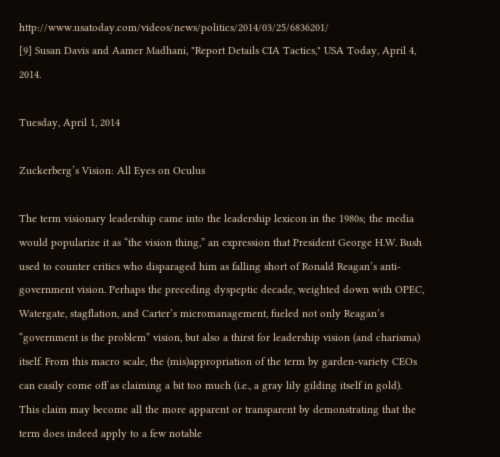http://www.usatoday.com/videos/news/politics/2014/03/25/6836201/
[9] Susan Davis and Aamer Madhani, "Report Details CIA Tactics," USA Today, April 4, 2014.

Tuesday, April 1, 2014

Zuckerberg’s Vision: All Eyes on Oculus

The term visionary leadership came into the leadership lexicon in the 1980s; the media would popularize it as “the vision thing,” an expression that President George H.W. Bush used to counter critics who disparaged him as falling short of Ronald Reagan’s anti-government vision. Perhaps the preceding dyspeptic decade, weighted down with OPEC, Watergate, stagflation, and Carter’s micromanagement, fueled not only Reagan’s “government is the problem” vision, but also a thirst for leadership vision (and charisma) itself. From this macro scale, the (mis)appropriation of the term by garden-variety CEOs can easily come off as claiming a bit too much (i.e., a gray lily gilding itself in gold). This claim may become all the more apparent or transparent by demonstrating that the term does indeed apply to a few notable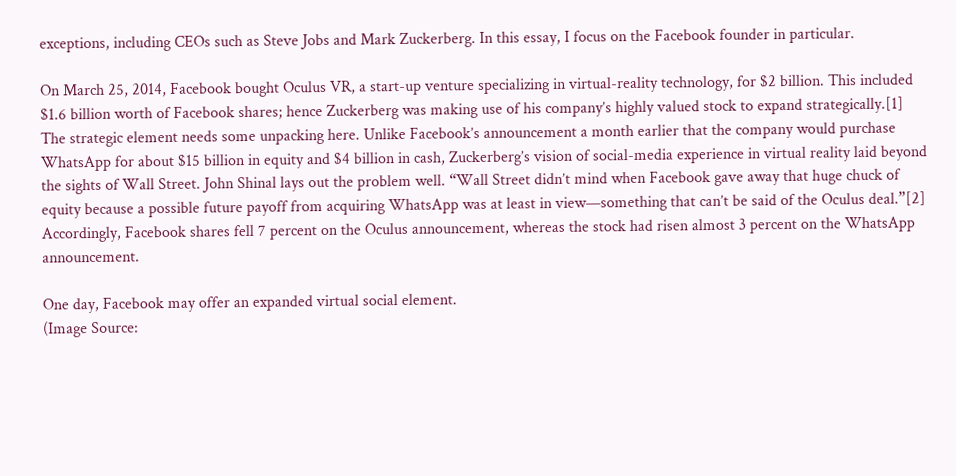exceptions, including CEOs such as Steve Jobs and Mark Zuckerberg. In this essay, I focus on the Facebook founder in particular.

On March 25, 2014, Facebook bought Oculus VR, a start-up venture specializing in virtual-reality technology, for $2 billion. This included $1.6 billion worth of Facebook shares; hence Zuckerberg was making use of his company’s highly valued stock to expand strategically.[1] The strategic element needs some unpacking here. Unlike Facebook’s announcement a month earlier that the company would purchase WhatsApp for about $15 billion in equity and $4 billion in cash, Zuckerberg’s vision of social-media experience in virtual reality laid beyond the sights of Wall Street. John Shinal lays out the problem well. “Wall Street didn’t mind when Facebook gave away that huge chuck of equity because a possible future payoff from acquiring WhatsApp was at least in view—something that can’t be said of the Oculus deal.”[2] Accordingly, Facebook shares fell 7 percent on the Oculus announcement, whereas the stock had risen almost 3 percent on the WhatsApp announcement.

One day, Facebook may offer an expanded virtual social element.
(Image Source: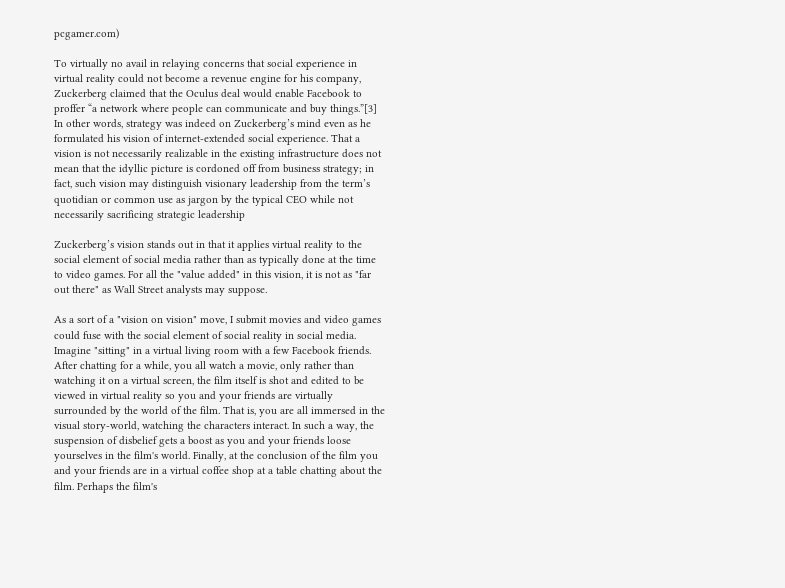pcgamer.com)

To virtually no avail in relaying concerns that social experience in virtual reality could not become a revenue engine for his company, Zuckerberg claimed that the Oculus deal would enable Facebook to proffer “a network where people can communicate and buy things.”[3] In other words, strategy was indeed on Zuckerberg’s mind even as he formulated his vision of internet-extended social experience. That a vision is not necessarily realizable in the existing infrastructure does not mean that the idyllic picture is cordoned off from business strategy; in fact, such vision may distinguish visionary leadership from the term’s quotidian or common use as jargon by the typical CEO while not necessarily sacrificing strategic leadership

Zuckerberg’s vision stands out in that it applies virtual reality to the social element of social media rather than as typically done at the time to video games. For all the "value added" in this vision, it is not as "far out there" as Wall Street analysts may suppose.

As a sort of a "vision on vision" move, I submit movies and video games could fuse with the social element of social reality in social media. Imagine "sitting" in a virtual living room with a few Facebook friends. After chatting for a while, you all watch a movie, only rather than watching it on a virtual screen, the film itself is shot and edited to be viewed in virtual reality so you and your friends are virtually surrounded by the world of the film. That is, you are all immersed in the visual story-world, watching the characters interact. In such a way, the suspension of disbelief gets a boost as you and your friends loose yourselves in the film's world. Finally, at the conclusion of the film you and your friends are in a virtual coffee shop at a table chatting about the film. Perhaps the film's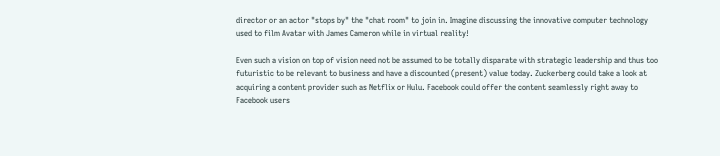director or an actor "stops by" the "chat room" to join in. Imagine discussing the innovative computer technology used to film Avatar with James Cameron while in virtual reality!

Even such a vision on top of vision need not be assumed to be totally disparate with strategic leadership and thus too futuristic to be relevant to business and have a discounted (present) value today. Zuckerberg could take a look at acquiring a content provider such as Netflix or Hulu. Facebook could offer the content seamlessly right away to Facebook users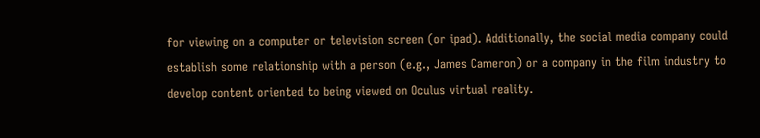for viewing on a computer or television screen (or ipad). Additionally, the social media company could establish some relationship with a person (e.g., James Cameron) or a company in the film industry to develop content oriented to being viewed on Oculus virtual reality.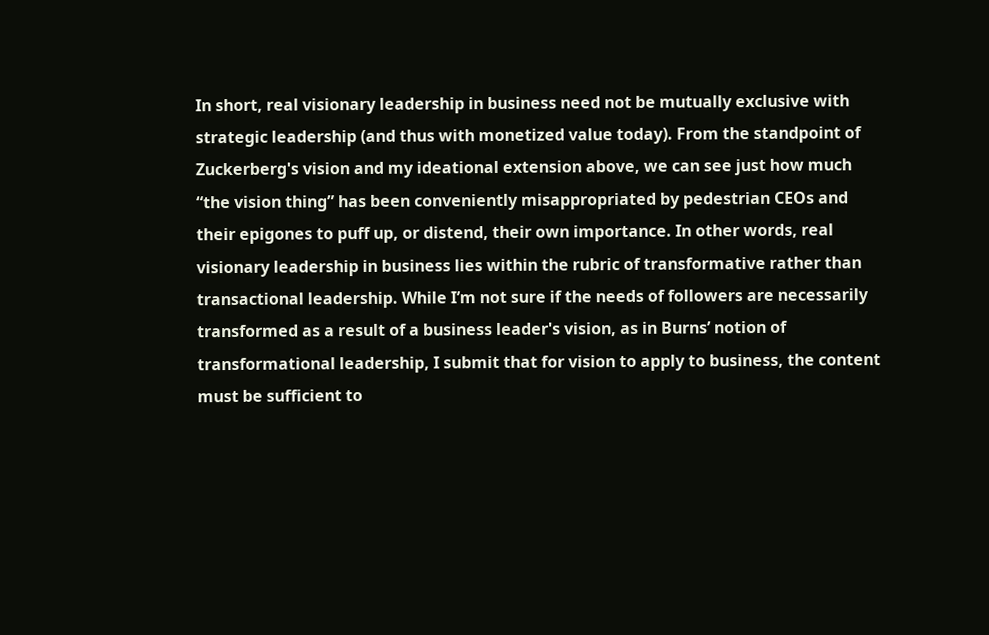In short, real visionary leadership in business need not be mutually exclusive with strategic leadership (and thus with monetized value today). From the standpoint of Zuckerberg's vision and my ideational extension above, we can see just how much “the vision thing” has been conveniently misappropriated by pedestrian CEOs and their epigones to puff up, or distend, their own importance. In other words, real visionary leadership in business lies within the rubric of transformative rather than transactional leadership. While I’m not sure if the needs of followers are necessarily transformed as a result of a business leader's vision, as in Burns’ notion of transformational leadership, I submit that for vision to apply to business, the content must be sufficient to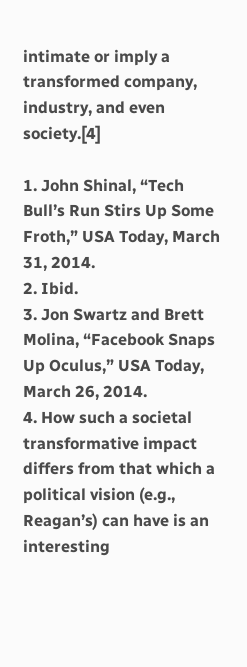intimate or imply a transformed company, industry, and even society.[4]

1. John Shinal, “Tech Bull’s Run Stirs Up Some Froth,” USA Today, March 31, 2014.
2. Ibid.
3. Jon Swartz and Brett Molina, “Facebook Snaps Up Oculus,” USA Today, March 26, 2014.
4. How such a societal transformative impact differs from that which a political vision (e.g., Reagan’s) can have is an interesting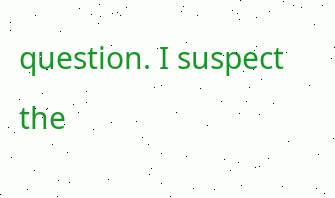question. I suspect the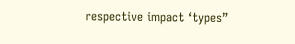respective impact ‘types”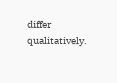differ qualitatively.